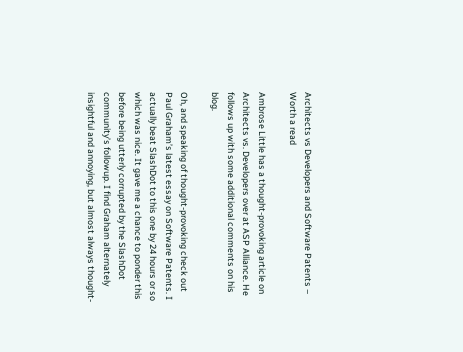Architects vs Developers and Software Patents – Worth a read

Ambrose Little has a thought-provoking article on Architects vs. Developers over at ASP Alliance. He follows up with some additional comments on his blog.

Oh, and speaking of thought-provoking check out Paul Graham’s latest essay on Software Patents. I actually beat SlashDot to this one by 24 hours or so which was nice. It gave me a chance to ponder this before being utterly corrupted by the SlashDot community’s followup. I find Graham alternately insightful and annoying, but almost always thought-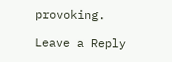provoking.

Leave a Reply